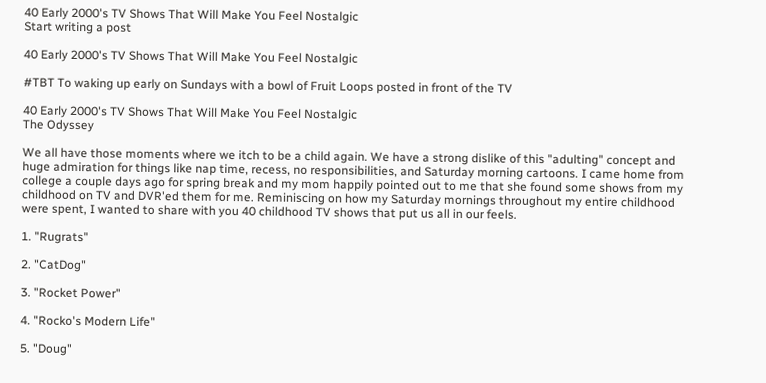40 Early 2000's TV Shows That Will Make You Feel Nostalgic
Start writing a post

40 Early 2000's TV Shows That Will Make You Feel Nostalgic

#TBT To waking up early on Sundays with a bowl of Fruit Loops posted in front of the TV

40 Early 2000's TV Shows That Will Make You Feel Nostalgic
The Odyssey

We all have those moments where we itch to be a child again. We have a strong dislike of this "adulting" concept and huge admiration for things like nap time, recess, no responsibilities, and Saturday morning cartoons. I came home from college a couple days ago for spring break and my mom happily pointed out to me that she found some shows from my childhood on TV and DVR'ed them for me. Reminiscing on how my Saturday mornings throughout my entire childhood were spent, I wanted to share with you 40 childhood TV shows that put us all in our feels.

1. "Rugrats"

2. "CatDog"

3. "Rocket Power"

4. "Rocko's Modern Life"

5. "Doug"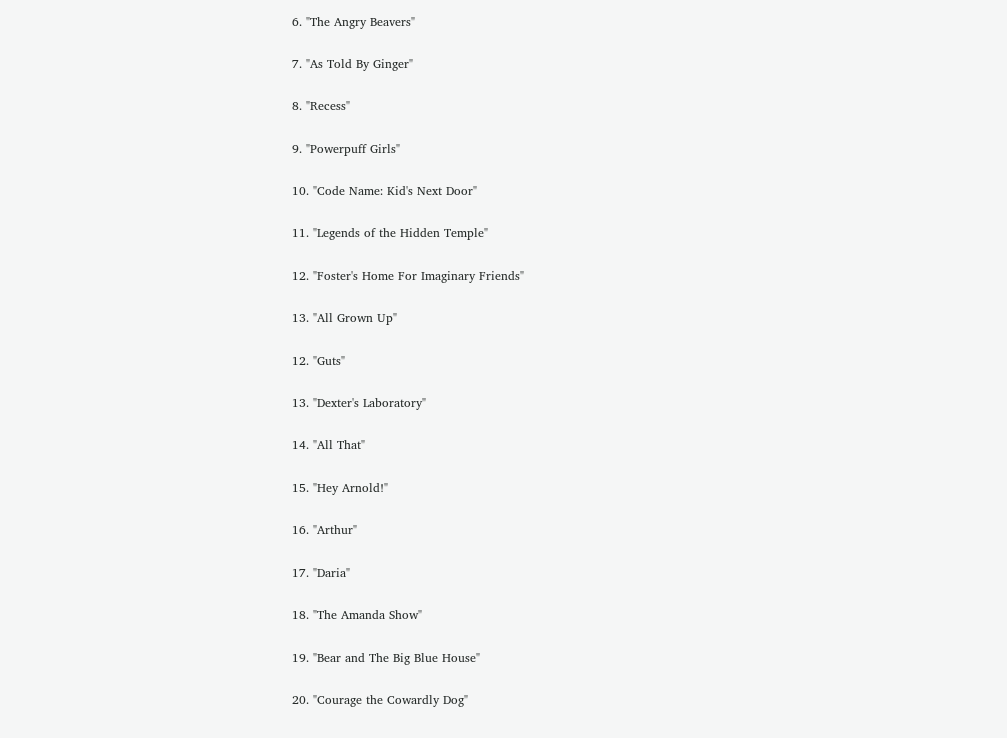6. "The Angry Beavers"

7. "As Told By Ginger"

8. "Recess"

9. "Powerpuff Girls"

10. "Code Name: Kid's Next Door"

11. "Legends of the Hidden Temple"

12. "Foster's Home For Imaginary Friends"

13. "All Grown Up"

12. "Guts"

13. "Dexter's Laboratory"

14. "All That"

15. "Hey Arnold!"

16. "Arthur"

17. "Daria"

18. "The Amanda Show"

19. "Bear and The Big Blue House"

20. "Courage the Cowardly Dog"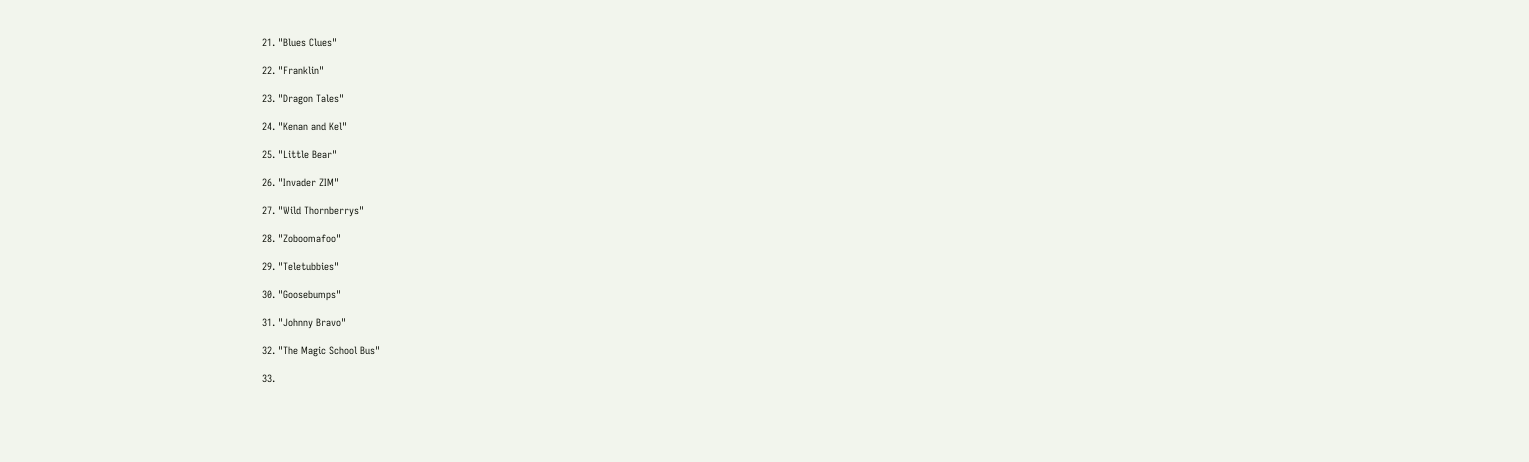21. "Blues Clues"

22. "Franklin"

23. "Dragon Tales"

24. "Kenan and Kel"

25. "Little Bear"

26. "Invader ZIM"

27. "Wild Thornberrys"

28. "Zoboomafoo"

29. "Teletubbies"

30. "Goosebumps"

31. "Johnny Bravo"

32. "The Magic School Bus"

33.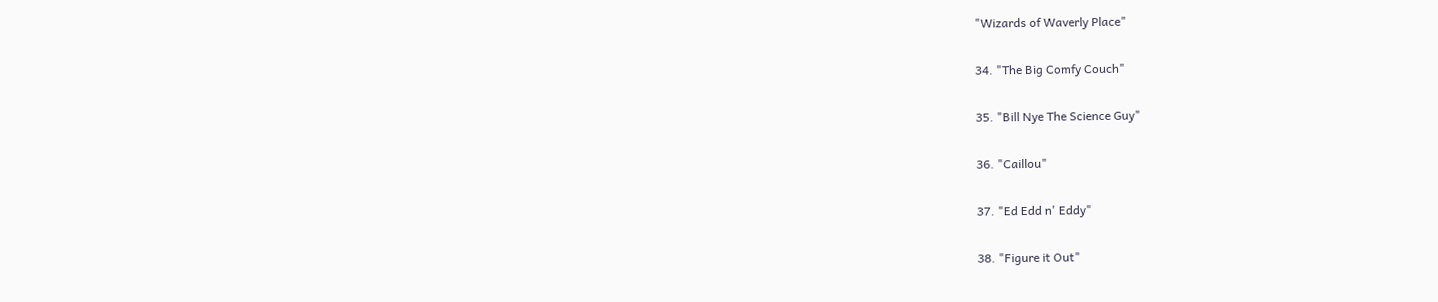"Wizards of Waverly Place"

34. "The Big Comfy Couch"

35. "Bill Nye The Science Guy"

36. "Caillou"

37. "Ed Edd n' Eddy"

38. "Figure it Out"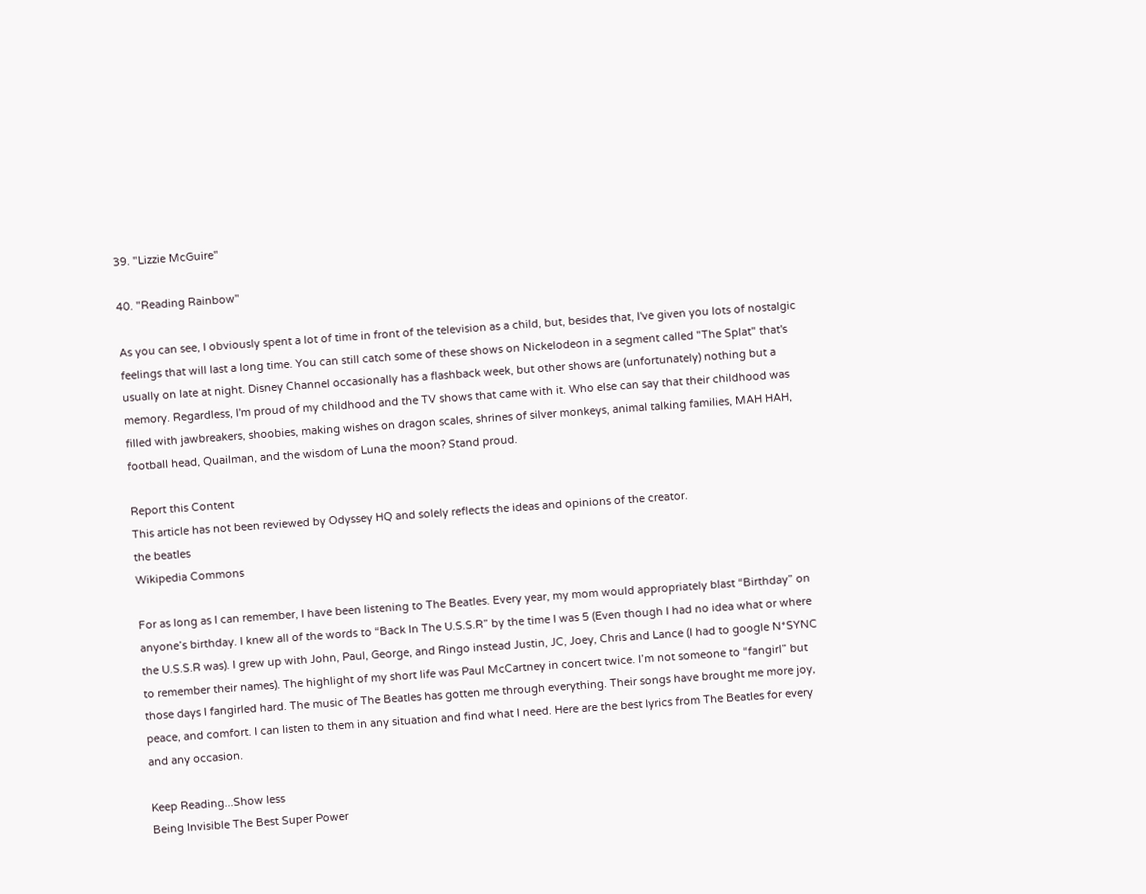39. "Lizzie McGuire"

40. "Reading Rainbow"

As you can see, I obviously spent a lot of time in front of the television as a child, but, besides that, I've given you lots of nostalgic feelings that will last a long time. You can still catch some of these shows on Nickelodeon in a segment called "The Splat" that's usually on late at night. Disney Channel occasionally has a flashback week, but other shows are (unfortunately) nothing but a memory. Regardless, I'm proud of my childhood and the TV shows that came with it. Who else can say that their childhood was filled with jawbreakers, shoobies, making wishes on dragon scales, shrines of silver monkeys, animal talking families, MAH HAH, football head, Quailman, and the wisdom of Luna the moon? Stand proud.

Report this Content
This article has not been reviewed by Odyssey HQ and solely reflects the ideas and opinions of the creator.
the beatles
Wikipedia Commons

For as long as I can remember, I have been listening to The Beatles. Every year, my mom would appropriately blast “Birthday” on anyone’s birthday. I knew all of the words to “Back In The U.S.S.R” by the time I was 5 (Even though I had no idea what or where the U.S.S.R was). I grew up with John, Paul, George, and Ringo instead Justin, JC, Joey, Chris and Lance (I had to google N*SYNC to remember their names). The highlight of my short life was Paul McCartney in concert twice. I’m not someone to “fangirl” but those days I fangirled hard. The music of The Beatles has gotten me through everything. Their songs have brought me more joy, peace, and comfort. I can listen to them in any situation and find what I need. Here are the best lyrics from The Beatles for every and any occasion.

Keep Reading...Show less
Being Invisible The Best Super Power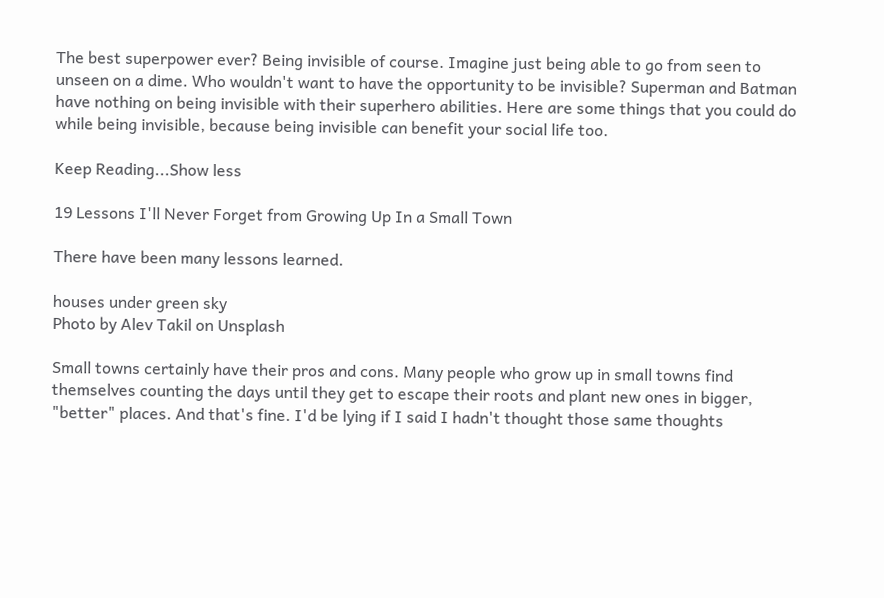The best superpower ever? Being invisible of course. Imagine just being able to go from seen to unseen on a dime. Who wouldn't want to have the opportunity to be invisible? Superman and Batman have nothing on being invisible with their superhero abilities. Here are some things that you could do while being invisible, because being invisible can benefit your social life too.

Keep Reading...Show less

19 Lessons I'll Never Forget from Growing Up In a Small Town

There have been many lessons learned.

houses under green sky
Photo by Alev Takil on Unsplash

Small towns certainly have their pros and cons. Many people who grow up in small towns find themselves counting the days until they get to escape their roots and plant new ones in bigger, "better" places. And that's fine. I'd be lying if I said I hadn't thought those same thoughts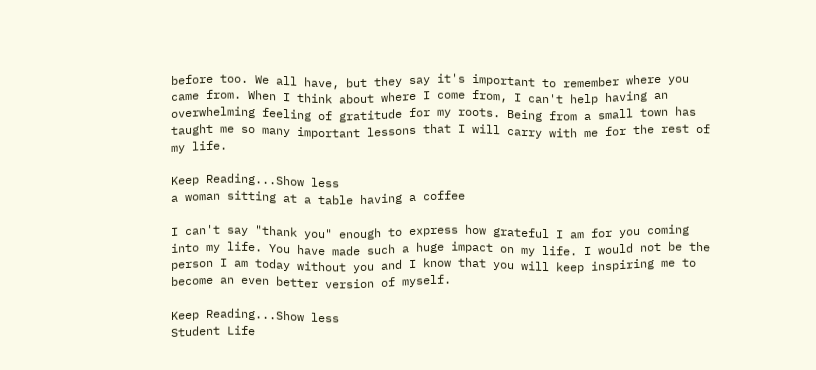before too. We all have, but they say it's important to remember where you came from. When I think about where I come from, I can't help having an overwhelming feeling of gratitude for my roots. Being from a small town has taught me so many important lessons that I will carry with me for the rest of my life.

Keep Reading...Show less
a woman sitting at a table having a coffee

I can't say "thank you" enough to express how grateful I am for you coming into my life. You have made such a huge impact on my life. I would not be the person I am today without you and I know that you will keep inspiring me to become an even better version of myself.

Keep Reading...Show less
Student Life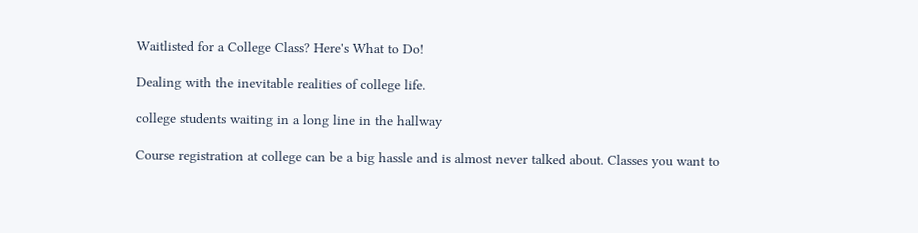Waitlisted for a College Class? Here's What to Do!

Dealing with the inevitable realities of college life.

college students waiting in a long line in the hallway

Course registration at college can be a big hassle and is almost never talked about. Classes you want to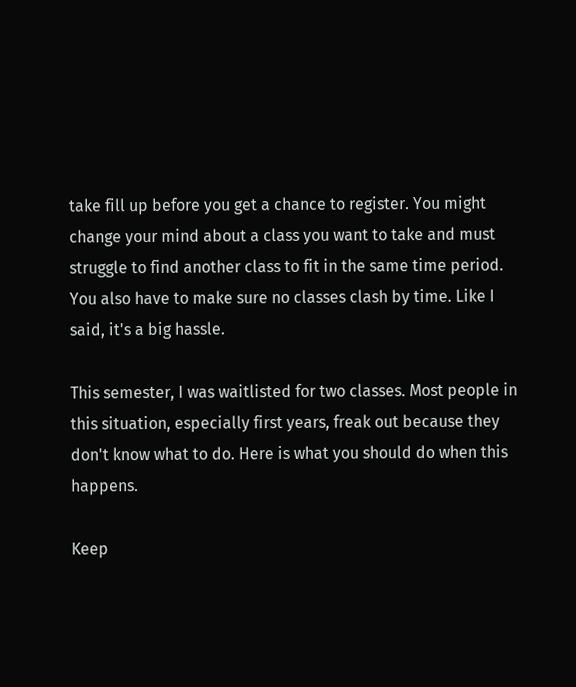take fill up before you get a chance to register. You might change your mind about a class you want to take and must struggle to find another class to fit in the same time period. You also have to make sure no classes clash by time. Like I said, it's a big hassle.

This semester, I was waitlisted for two classes. Most people in this situation, especially first years, freak out because they don't know what to do. Here is what you should do when this happens.

Keep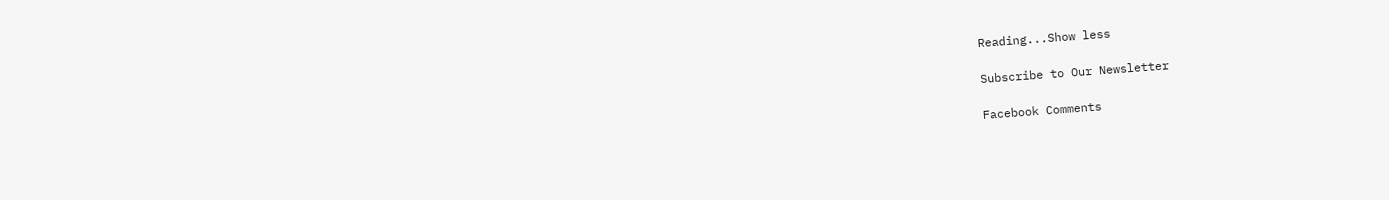Reading...Show less

Subscribe to Our Newsletter

Facebook Comments